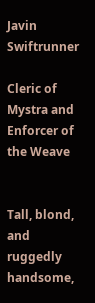Javin Swiftrunner

Cleric of Mystra and Enforcer of the Weave


Tall, blond, and ruggedly handsome,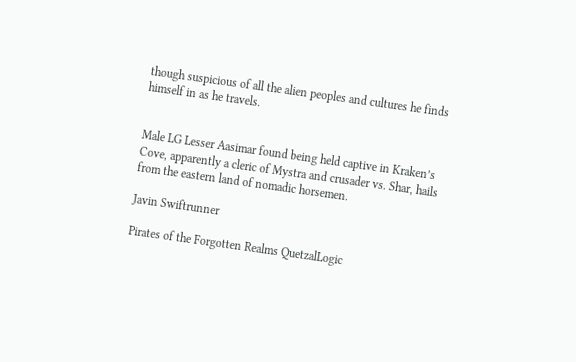though suspicious of all the alien peoples and cultures he finds himself in as he travels.


Male LG Lesser Aasimar found being held captive in Kraken’s Cove, apparently a cleric of Mystra and crusader vs. Shar, hails from the eastern land of nomadic horsemen.

Javin Swiftrunner

Pirates of the Forgotten Realms QuetzalLogic